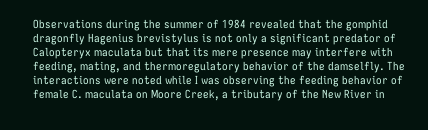Observations during the summer of 1984 revealed that the gomphid dragonfly Hagenius brevistylus is not only a significant predator of Calopteryx maculata but that its mere presence may interfere with feeding, mating, and thermoregulatory behavior of the damselfly. The interactions were noted while I was observing the feeding behavior of female C. maculata on Moore Creek, a tributary of the New River in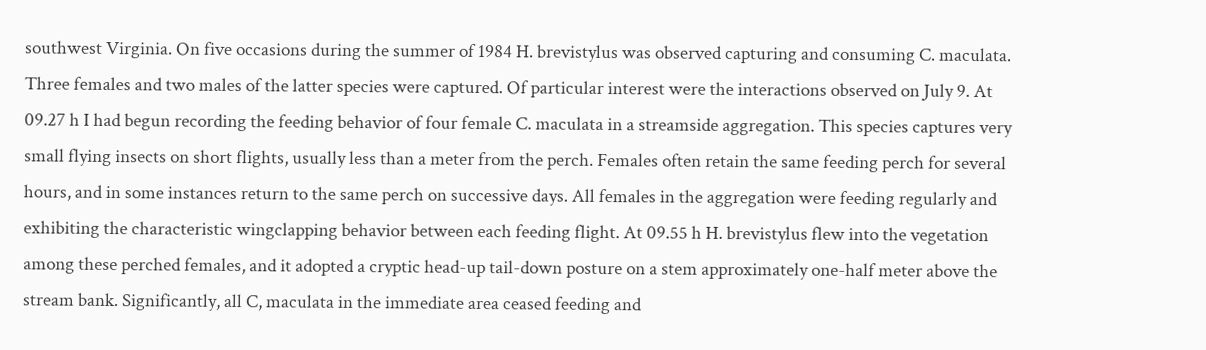southwest Virginia. On five occasions during the summer of 1984 H. brevistylus was observed capturing and consuming C. maculata. Three females and two males of the latter species were captured. Of particular interest were the interactions observed on July 9. At 09.27 h I had begun recording the feeding behavior of four female C. maculata in a streamside aggregation. This species captures very small flying insects on short flights, usually less than a meter from the perch. Females often retain the same feeding perch for several hours, and in some instances return to the same perch on successive days. All females in the aggregation were feeding regularly and exhibiting the characteristic wingclapping behavior between each feeding flight. At 09.55 h H. brevistylus flew into the vegetation among these perched females, and it adopted a cryptic head-up tail-down posture on a stem approximately one-half meter above the stream bank. Significantly, all C, maculata in the immediate area ceased feeding and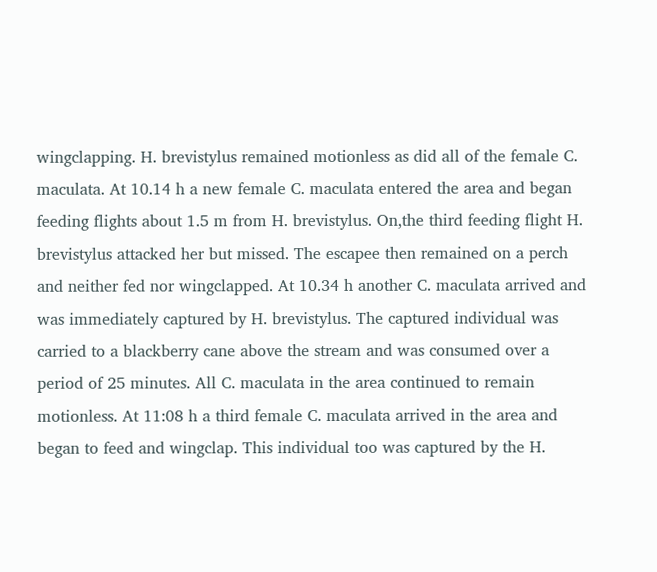wingclapping. H. brevistylus remained motionless as did all of the female C. maculata. At 10.14 h a new female C. maculata entered the area and began feeding flights about 1.5 m from H. brevistylus. On,the third feeding flight H. brevistylus attacked her but missed. The escapee then remained on a perch and neither fed nor wingclapped. At 10.34 h another C. maculata arrived and was immediately captured by H. brevistylus. The captured individual was carried to a blackberry cane above the stream and was consumed over a period of 25 minutes. All C. maculata in the area continued to remain motionless. At 11:08 h a third female C. maculata arrived in the area and began to feed and wingclap. This individual too was captured by the H.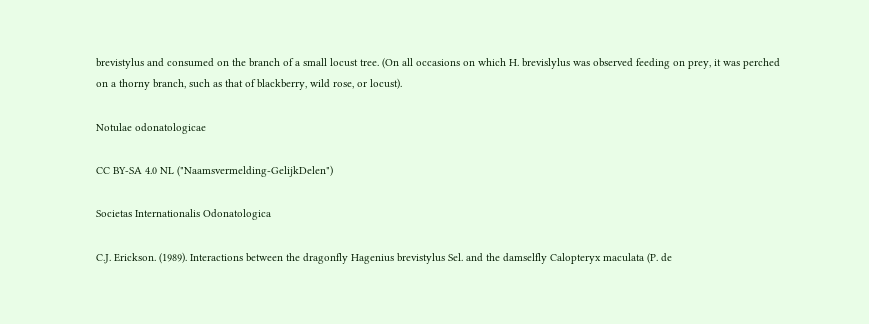brevistylus and consumed on the branch of a small locust tree. (On all occasions on which H. brevislylus was observed feeding on prey, it was perched on a thorny branch, such as that of blackberry, wild rose, or locust).

Notulae odonatologicae

CC BY-SA 4.0 NL ("Naamsvermelding-GelijkDelen")

Societas Internationalis Odonatologica

C.J. Erickson. (1989). Interactions between the dragonfly Hagenius brevistylus Sel. and the damselfly Calopteryx maculata (P. de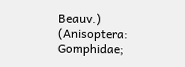Beauv.) (Anisoptera: Gomphidae;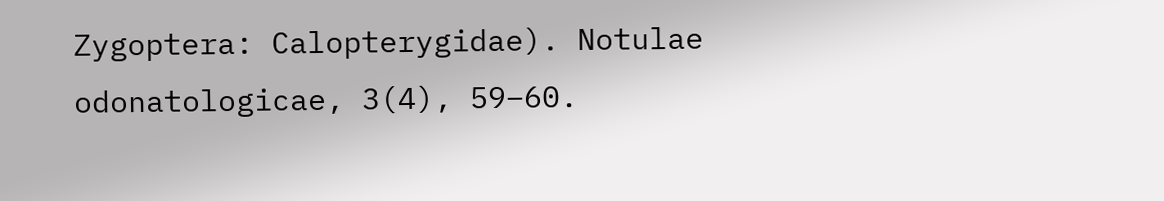Zygoptera: Calopterygidae). Notulae odonatologicae, 3(4), 59–60.